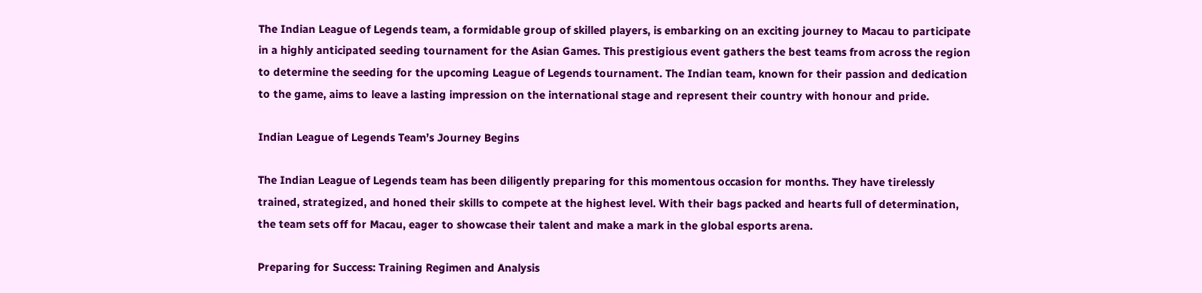The Indian League of Legends team, a formidable group of skilled players, is embarking on an exciting journey to Macau to participate in a highly anticipated seeding tournament for the Asian Games. This prestigious event gathers the best teams from across the region to determine the seeding for the upcoming League of Legends tournament. The Indian team, known for their passion and dedication to the game, aims to leave a lasting impression on the international stage and represent their country with honour and pride.

Indian League of Legends Team’s Journey Begins

The Indian League of Legends team has been diligently preparing for this momentous occasion for months. They have tirelessly trained, strategized, and honed their skills to compete at the highest level. With their bags packed and hearts full of determination, the team sets off for Macau, eager to showcase their talent and make a mark in the global esports arena.

Preparing for Success: Training Regimen and Analysis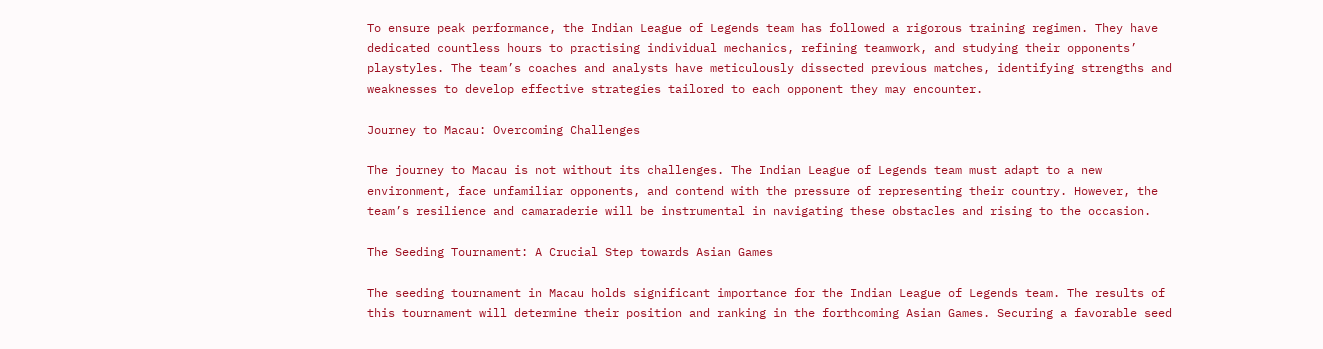To ensure peak performance, the Indian League of Legends team has followed a rigorous training regimen. They have dedicated countless hours to practising individual mechanics, refining teamwork, and studying their opponents’ playstyles. The team’s coaches and analysts have meticulously dissected previous matches, identifying strengths and weaknesses to develop effective strategies tailored to each opponent they may encounter.

Journey to Macau: Overcoming Challenges

The journey to Macau is not without its challenges. The Indian League of Legends team must adapt to a new environment, face unfamiliar opponents, and contend with the pressure of representing their country. However, the team’s resilience and camaraderie will be instrumental in navigating these obstacles and rising to the occasion.

The Seeding Tournament: A Crucial Step towards Asian Games

The seeding tournament in Macau holds significant importance for the Indian League of Legends team. The results of this tournament will determine their position and ranking in the forthcoming Asian Games. Securing a favorable seed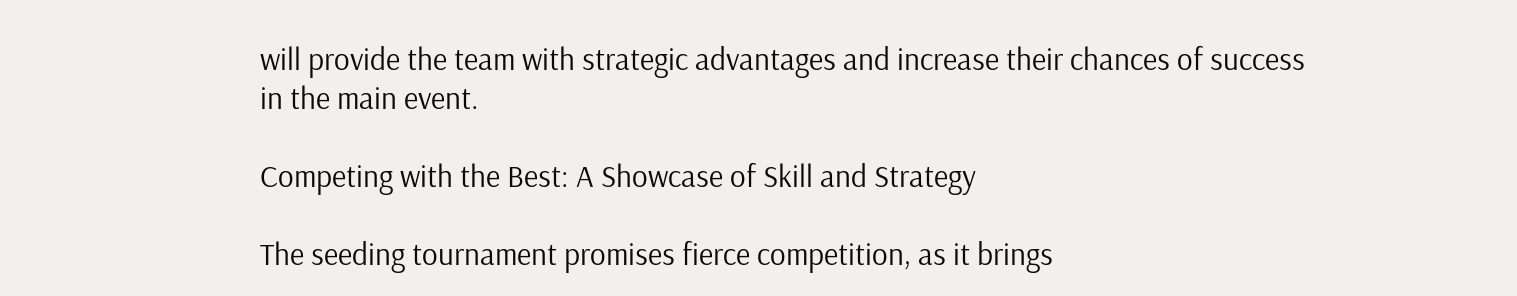will provide the team with strategic advantages and increase their chances of success in the main event.

Competing with the Best: A Showcase of Skill and Strategy

The seeding tournament promises fierce competition, as it brings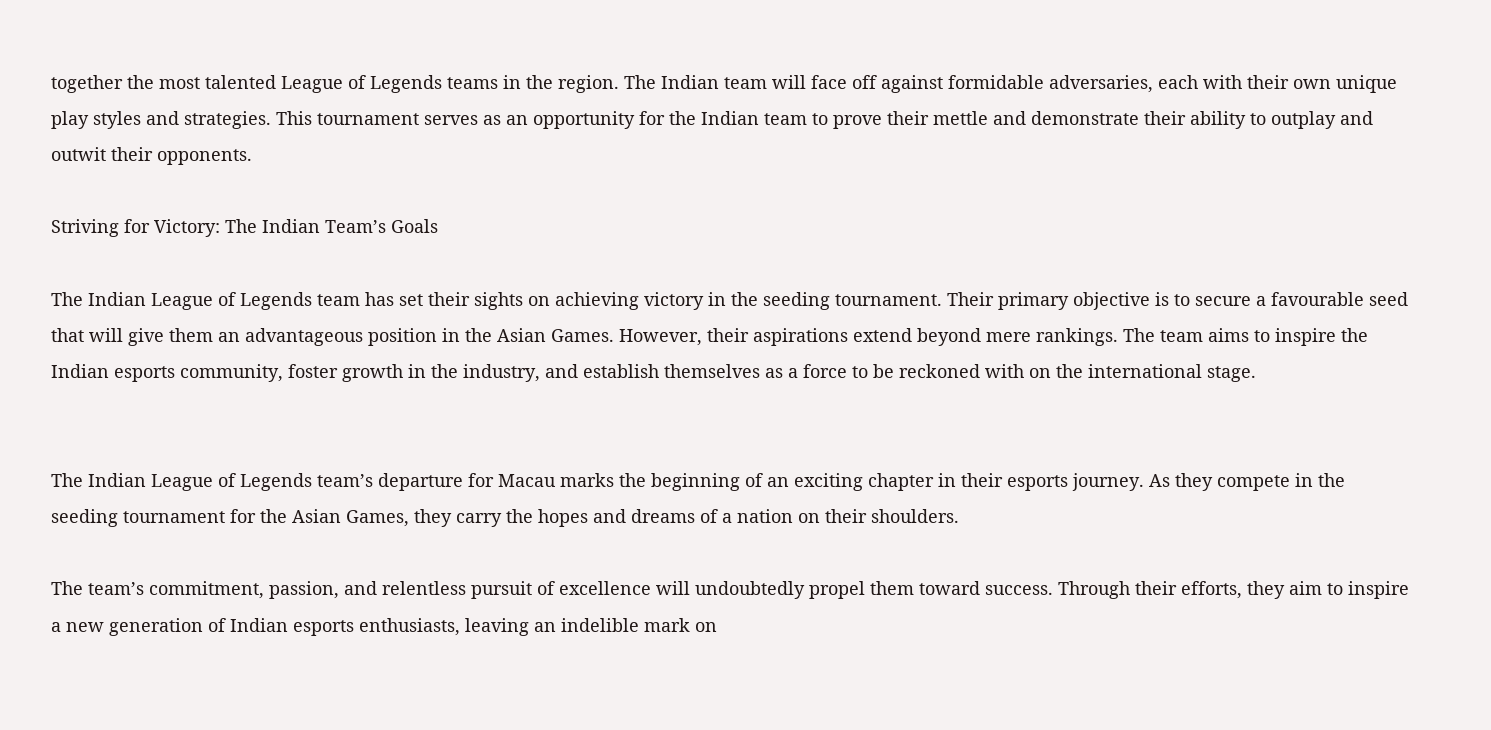together the most talented League of Legends teams in the region. The Indian team will face off against formidable adversaries, each with their own unique play styles and strategies. This tournament serves as an opportunity for the Indian team to prove their mettle and demonstrate their ability to outplay and outwit their opponents.

Striving for Victory: The Indian Team’s Goals

The Indian League of Legends team has set their sights on achieving victory in the seeding tournament. Their primary objective is to secure a favourable seed that will give them an advantageous position in the Asian Games. However, their aspirations extend beyond mere rankings. The team aims to inspire the Indian esports community, foster growth in the industry, and establish themselves as a force to be reckoned with on the international stage.


The Indian League of Legends team’s departure for Macau marks the beginning of an exciting chapter in their esports journey. As they compete in the seeding tournament for the Asian Games, they carry the hopes and dreams of a nation on their shoulders.

The team’s commitment, passion, and relentless pursuit of excellence will undoubtedly propel them toward success. Through their efforts, they aim to inspire a new generation of Indian esports enthusiasts, leaving an indelible mark on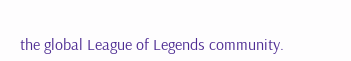the global League of Legends community.